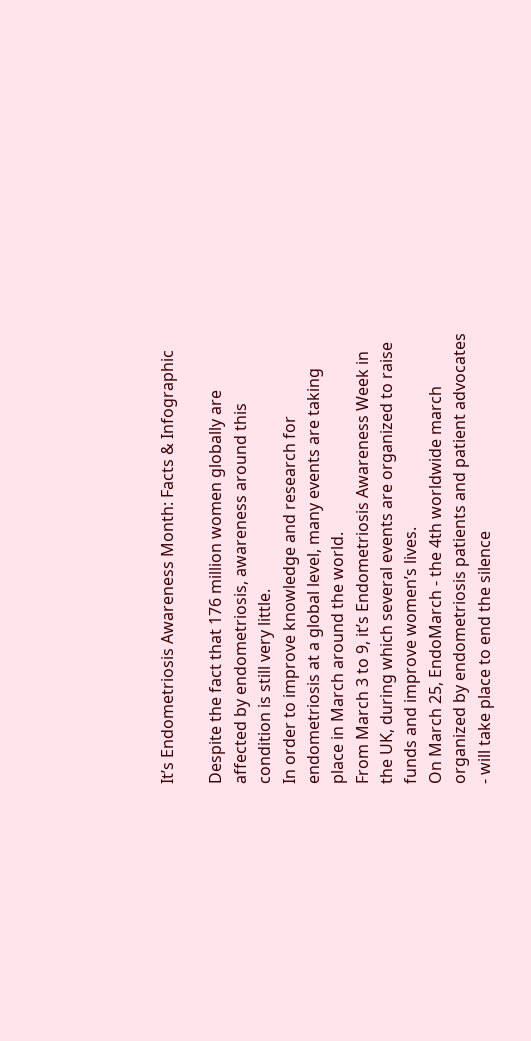It’s Endometriosis Awareness Month: Facts & Infographic

Despite the fact that 176 million women globally are affected by endometriosis, awareness around this condition is still very little.
In order to improve knowledge and research for endometriosis at a global level, many events are taking place in March around the world.
From March 3 to 9, it’s Endometriosis Awareness Week in the UK, during which several events are organized to raise funds and improve women’s lives.
On March 25, EndoMarch - the 4th worldwide march organized by endometriosis patients and patient advocates - will take place to end the silence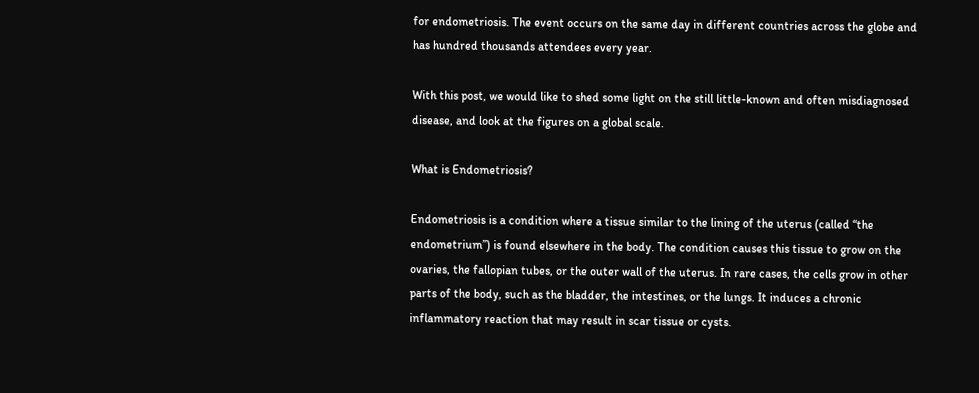for endometriosis. The event occurs on the same day in different countries across the globe and has hundred thousands attendees every year.

With this post, we would like to shed some light on the still little-known and often misdiagnosed disease, and look at the figures on a global scale.

What is Endometriosis?

Endometriosis is a condition where a tissue similar to the lining of the uterus (called “the endometrium”) is found elsewhere in the body. The condition causes this tissue to grow on the ovaries, the fallopian tubes, or the outer wall of the uterus. In rare cases, the cells grow in other parts of the body, such as the bladder, the intestines, or the lungs. It induces a chronic inflammatory reaction that may result in scar tissue or cysts.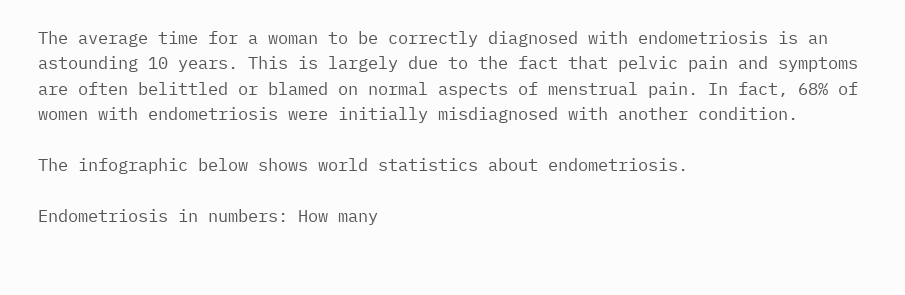The average time for a woman to be correctly diagnosed with endometriosis is an astounding 10 years. This is largely due to the fact that pelvic pain and symptoms are often belittled or blamed on normal aspects of menstrual pain. In fact, 68% of women with endometriosis were initially misdiagnosed with another condition.

The infographic below shows world statistics about endometriosis.

Endometriosis in numbers: How many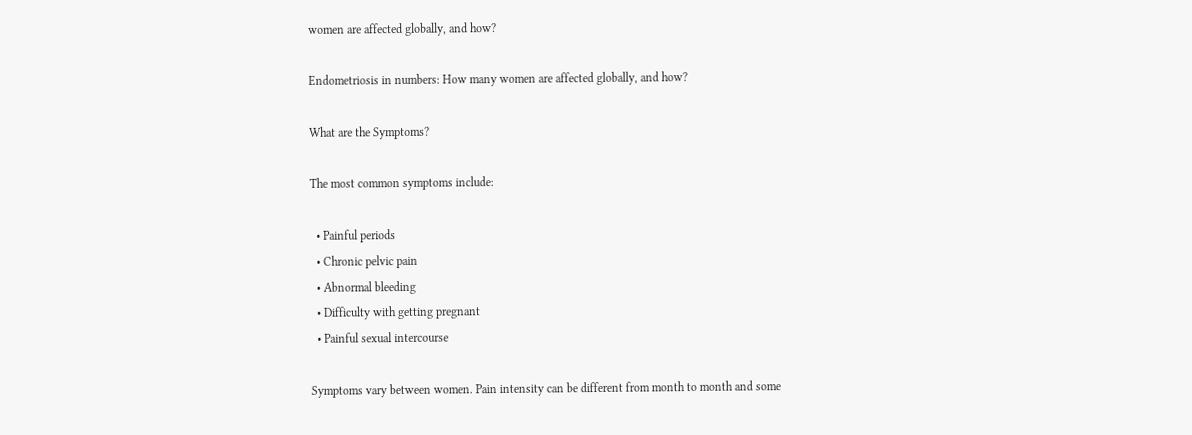women are affected globally, and how?

Endometriosis in numbers: How many women are affected globally, and how?

What are the Symptoms?

The most common symptoms include:

  • Painful periods
  • Chronic pelvic pain
  • Abnormal bleeding
  • Difficulty with getting pregnant
  • Painful sexual intercourse

Symptoms vary between women. Pain intensity can be different from month to month and some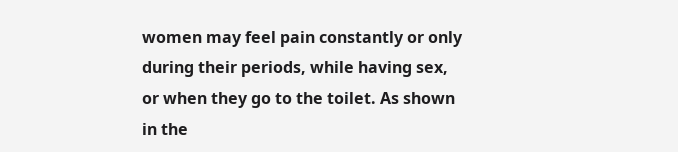women may feel pain constantly or only during their periods, while having sex, or when they go to the toilet. As shown in the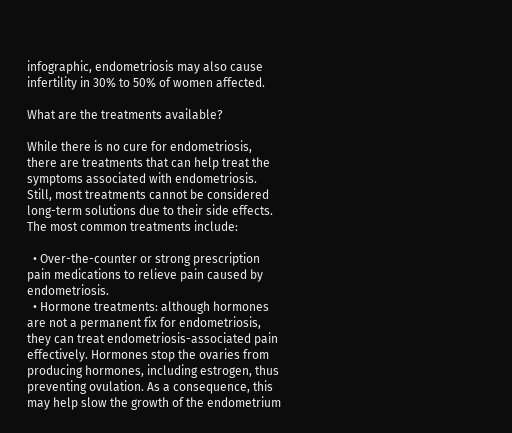infographic, endometriosis may also cause infertility in 30% to 50% of women affected.

What are the treatments available?

While there is no cure for endometriosis, there are treatments that can help treat the symptoms associated with endometriosis. Still, most treatments cannot be considered long-term solutions due to their side effects. The most common treatments include:

  • Over-the-counter or strong prescription pain medications to relieve pain caused by endometriosis.
  • Hormone treatments: although hormones are not a permanent fix for endometriosis, they can treat endometriosis-associated pain effectively. Hormones stop the ovaries from producing hormones, including estrogen, thus preventing ovulation. As a consequence, this may help slow the growth of the endometrium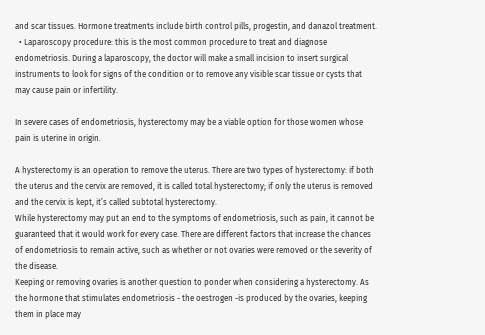and scar tissues. Hormone treatments include birth control pills, progestin, and danazol treatment.
  • Laparoscopy procedure: this is the most common procedure to treat and diagnose endometriosis. During a laparoscopy, the doctor will make a small incision to insert surgical instruments to look for signs of the condition or to remove any visible scar tissue or cysts that may cause pain or infertility.

In severe cases of endometriosis, hysterectomy may be a viable option for those women whose pain is uterine in origin.

A hysterectomy is an operation to remove the uterus. There are two types of hysterectomy: if both the uterus and the cervix are removed, it is called total hysterectomy; if only the uterus is removed and the cervix is kept, it’s called subtotal hysterectomy.
While hysterectomy may put an end to the symptoms of endometriosis, such as pain, it cannot be guaranteed that it would work for every case. There are different factors that increase the chances of endometriosis to remain active, such as whether or not ovaries were removed or the severity of the disease.
Keeping or removing ovaries is another question to ponder when considering a hysterectomy. As the hormone that stimulates endometriosis - the oestrogen -is produced by the ovaries, keeping them in place may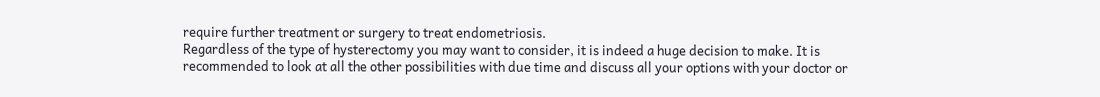require further treatment or surgery to treat endometriosis.
Regardless of the type of hysterectomy you may want to consider, it is indeed a huge decision to make. It is recommended to look at all the other possibilities with due time and discuss all your options with your doctor or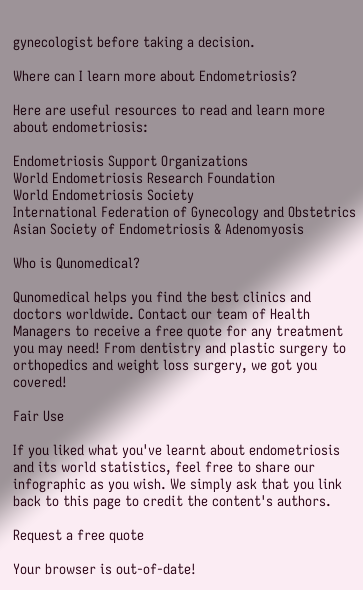gynecologist before taking a decision.

Where can I learn more about Endometriosis?

Here are useful resources to read and learn more about endometriosis:

Endometriosis Support Organizations
World Endometriosis Research Foundation
World Endometriosis Society
International Federation of Gynecology and Obstetrics
Asian Society of Endometriosis & Adenomyosis

Who is Qunomedical?

Qunomedical helps you find the best clinics and doctors worldwide. Contact our team of Health Managers to receive a free quote for any treatment you may need! From dentistry and plastic surgery to orthopedics and weight loss surgery, we got you covered!

Fair Use

If you liked what you've learnt about endometriosis and its world statistics, feel free to share our infographic as you wish. We simply ask that you link back to this page to credit the content's authors.

Request a free quote

Your browser is out-of-date!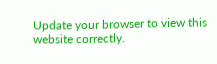Update your browser to view this website correctly.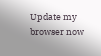Update my browser now